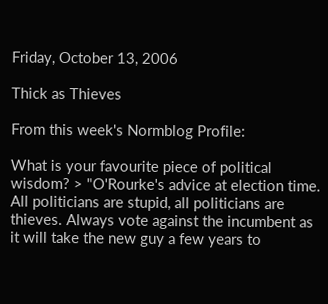Friday, October 13, 2006

Thick as Thieves

From this week's Normblog Profile:

What is your favourite piece of political wisdom? > "O'Rourke's advice at election time. All politicians are stupid, all politicians are thieves. Always vote against the incumbent as it will take the new guy a few years to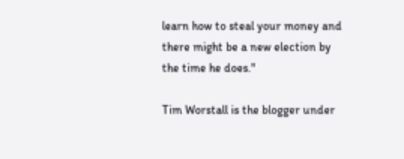learn how to steal your money and there might be a new election by the time he does."

Tim Worstall is the blogger under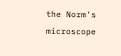the Norm's microscope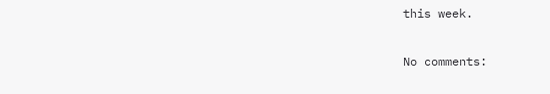this week.

No comments: